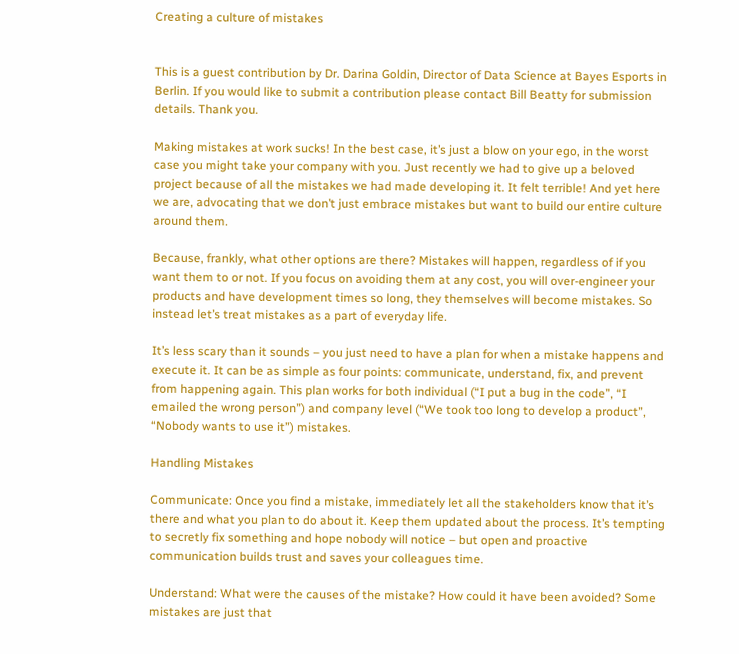Creating a culture of mistakes


This is a guest contribution by Dr. Darina Goldin, Director of Data Science at Bayes Esports in Berlin. If you would like to submit a contribution please contact Bill Beatty for submission details. Thank you.

Making mistakes at work sucks! In the best case, it’s just a blow on your ego, in the worst case you might take your company with you. Just recently we had to give up a beloved project because of all the mistakes we had made developing it. It felt terrible! And yet here we are, advocating that we don’t just embrace mistakes but want to build our entire culture around them.

Because, frankly, what other options are there? Mistakes will happen, regardless of if you want them to or not. If you focus on avoiding them at any cost, you will over-engineer your products and have development times so long, they themselves will become mistakes. So instead let’s treat mistakes as a part of everyday life.

It’s less scary than it sounds – you just need to have a plan for when a mistake happens and execute it. It can be as simple as four points: communicate, understand, fix, and prevent from happening again. This plan works for both individual (“I put a bug in the code”, “I emailed the wrong person”) and company level (“We took too long to develop a product”, “Nobody wants to use it”) mistakes.

Handling Mistakes

Communicate: Once you find a mistake, immediately let all the stakeholders know that it’s there and what you plan to do about it. Keep them updated about the process. It’s tempting to secretly fix something and hope nobody will notice – but open and proactive communication builds trust and saves your colleagues time.

Understand: What were the causes of the mistake? How could it have been avoided? Some mistakes are just that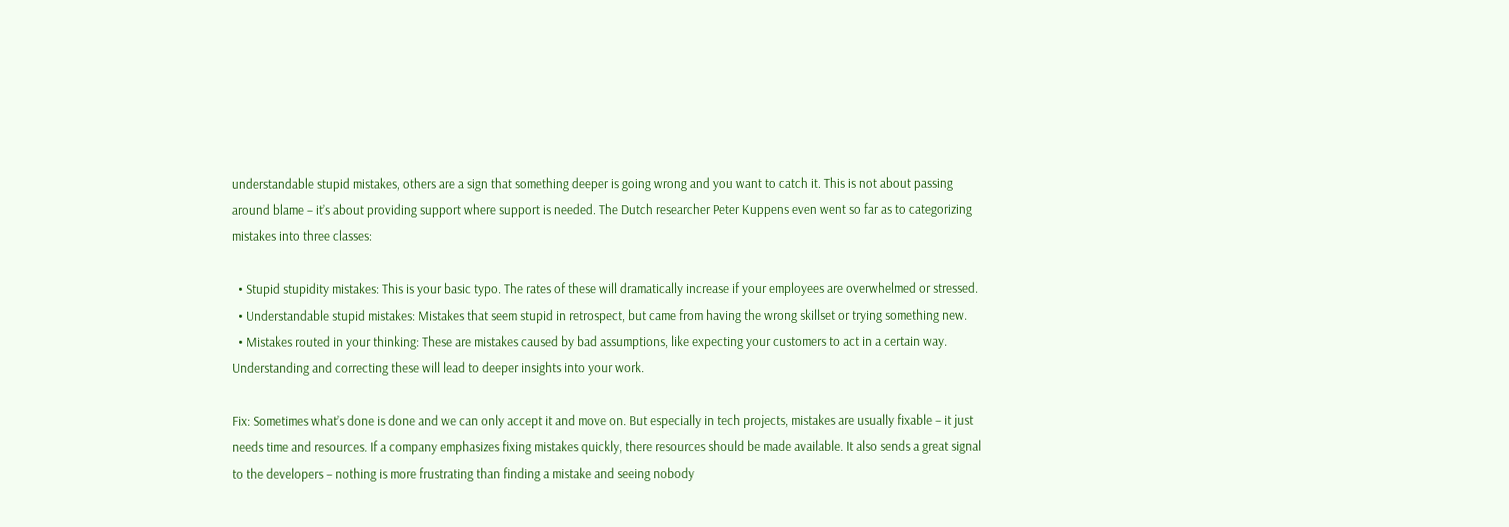understandable stupid mistakes, others are a sign that something deeper is going wrong and you want to catch it. This is not about passing around blame – it’s about providing support where support is needed. The Dutch researcher Peter Kuppens even went so far as to categorizing mistakes into three classes:

  • Stupid stupidity mistakes: This is your basic typo. The rates of these will dramatically increase if your employees are overwhelmed or stressed.
  • Understandable stupid mistakes: Mistakes that seem stupid in retrospect, but came from having the wrong skillset or trying something new.
  • Mistakes routed in your thinking: These are mistakes caused by bad assumptions, like expecting your customers to act in a certain way. Understanding and correcting these will lead to deeper insights into your work.

Fix: Sometimes what’s done is done and we can only accept it and move on. But especially in tech projects, mistakes are usually fixable – it just needs time and resources. If a company emphasizes fixing mistakes quickly, there resources should be made available. It also sends a great signal to the developers – nothing is more frustrating than finding a mistake and seeing nobody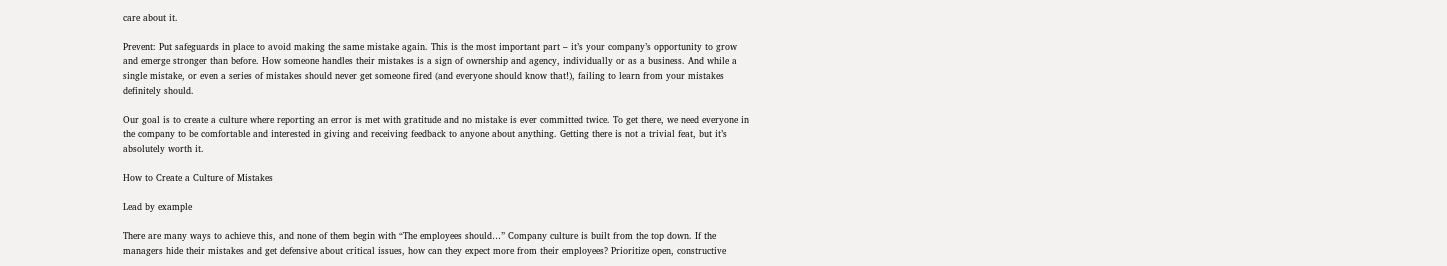care about it.

Prevent: Put safeguards in place to avoid making the same mistake again. This is the most important part – it’s your company’s opportunity to grow and emerge stronger than before. How someone handles their mistakes is a sign of ownership and agency, individually or as a business. And while a single mistake, or even a series of mistakes should never get someone fired (and everyone should know that!), failing to learn from your mistakes definitely should.

Our goal is to create a culture where reporting an error is met with gratitude and no mistake is ever committed twice. To get there, we need everyone in the company to be comfortable and interested in giving and receiving feedback to anyone about anything. Getting there is not a trivial feat, but it’s absolutely worth it.

How to Create a Culture of Mistakes

Lead by example

There are many ways to achieve this, and none of them begin with “The employees should…” Company culture is built from the top down. If the managers hide their mistakes and get defensive about critical issues, how can they expect more from their employees? Prioritize open, constructive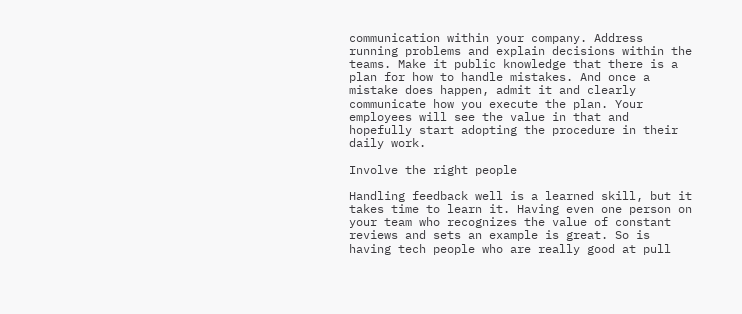communication within your company. Address running problems and explain decisions within the teams. Make it public knowledge that there is a plan for how to handle mistakes. And once a mistake does happen, admit it and clearly communicate how you execute the plan. Your employees will see the value in that and hopefully start adopting the procedure in their daily work.

Involve the right people

Handling feedback well is a learned skill, but it takes time to learn it. Having even one person on your team who recognizes the value of constant reviews and sets an example is great. So is having tech people who are really good at pull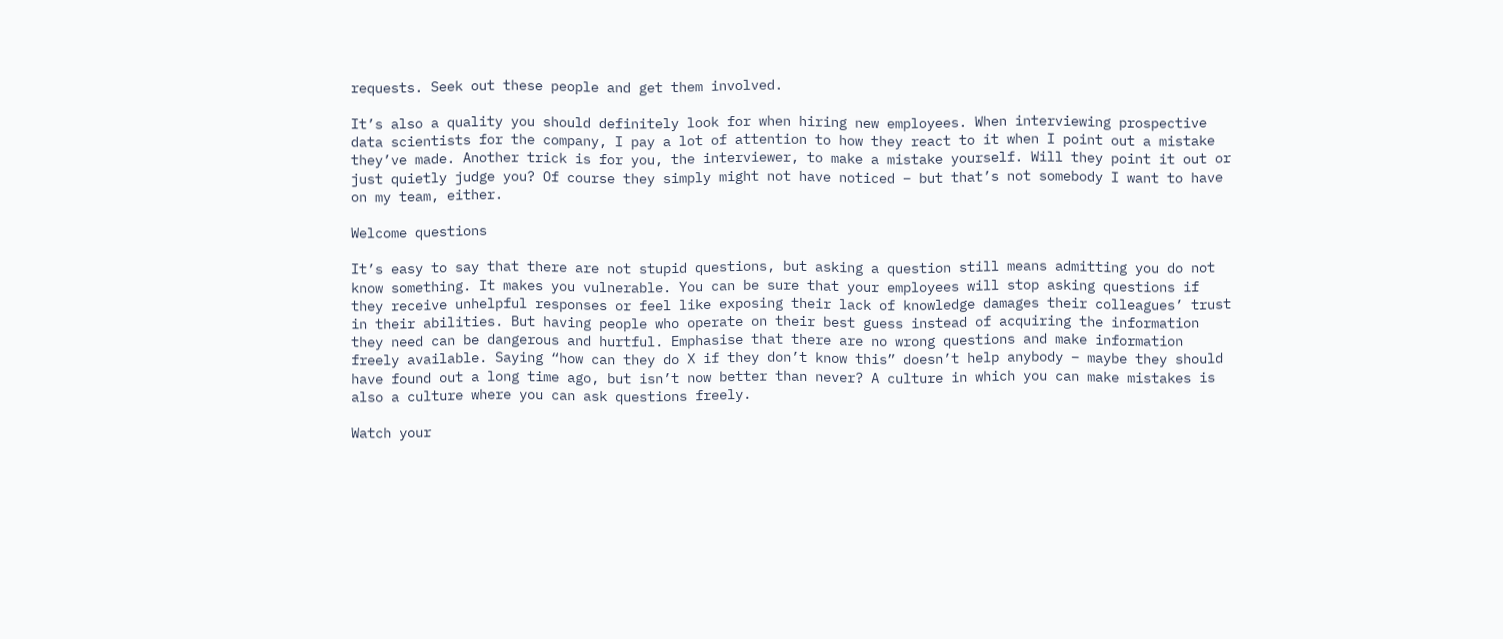requests. Seek out these people and get them involved.

It’s also a quality you should definitely look for when hiring new employees. When interviewing prospective data scientists for the company, I pay a lot of attention to how they react to it when I point out a mistake they’ve made. Another trick is for you, the interviewer, to make a mistake yourself. Will they point it out or just quietly judge you? Of course they simply might not have noticed – but that’s not somebody I want to have on my team, either.

Welcome questions

It’s easy to say that there are not stupid questions, but asking a question still means admitting you do not know something. It makes you vulnerable. You can be sure that your employees will stop asking questions if they receive unhelpful responses or feel like exposing their lack of knowledge damages their colleagues’ trust in their abilities. But having people who operate on their best guess instead of acquiring the information they need can be dangerous and hurtful. Emphasise that there are no wrong questions and make information freely available. Saying “how can they do X if they don’t know this” doesn’t help anybody – maybe they should have found out a long time ago, but isn’t now better than never? A culture in which you can make mistakes is also a culture where you can ask questions freely.

Watch your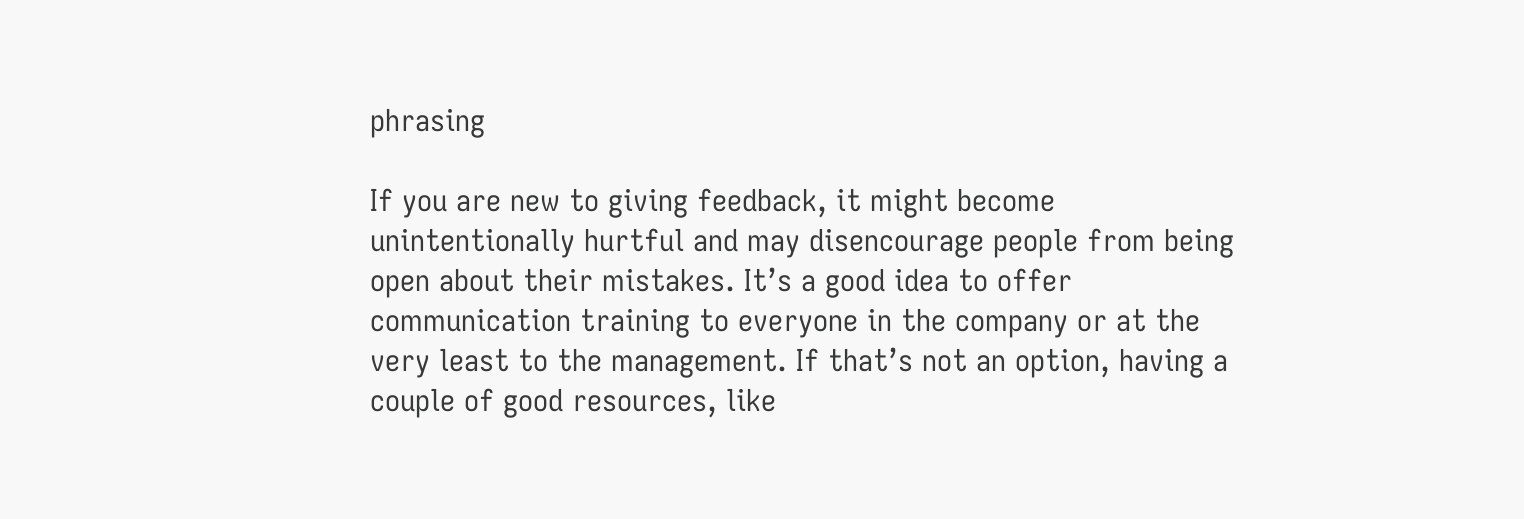phrasing

If you are new to giving feedback, it might become unintentionally hurtful and may disencourage people from being open about their mistakes. It’s a good idea to offer communication training to everyone in the company or at the very least to the management. If that’s not an option, having a couple of good resources, like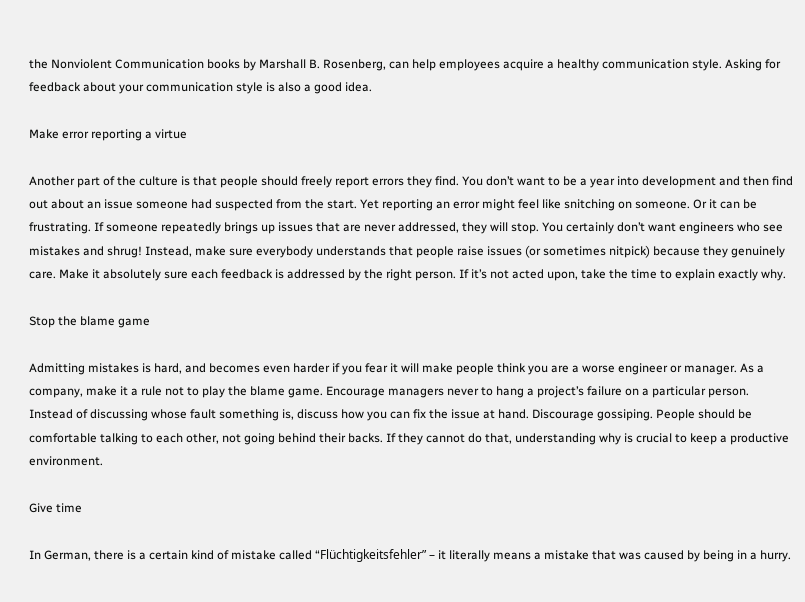the Nonviolent Communication books by Marshall B. Rosenberg, can help employees acquire a healthy communication style. Asking for feedback about your communication style is also a good idea.

Make error reporting a virtue

Another part of the culture is that people should freely report errors they find. You don’t want to be a year into development and then find out about an issue someone had suspected from the start. Yet reporting an error might feel like snitching on someone. Or it can be frustrating. If someone repeatedly brings up issues that are never addressed, they will stop. You certainly don’t want engineers who see mistakes and shrug! Instead, make sure everybody understands that people raise issues (or sometimes nitpick) because they genuinely care. Make it absolutely sure each feedback is addressed by the right person. If it’s not acted upon, take the time to explain exactly why.

Stop the blame game

Admitting mistakes is hard, and becomes even harder if you fear it will make people think you are a worse engineer or manager. As a company, make it a rule not to play the blame game. Encourage managers never to hang a project’s failure on a particular person. Instead of discussing whose fault something is, discuss how you can fix the issue at hand. Discourage gossiping. People should be comfortable talking to each other, not going behind their backs. If they cannot do that, understanding why is crucial to keep a productive environment.

Give time

In German, there is a certain kind of mistake called “Flüchtigkeitsfehler” – it literally means a mistake that was caused by being in a hurry.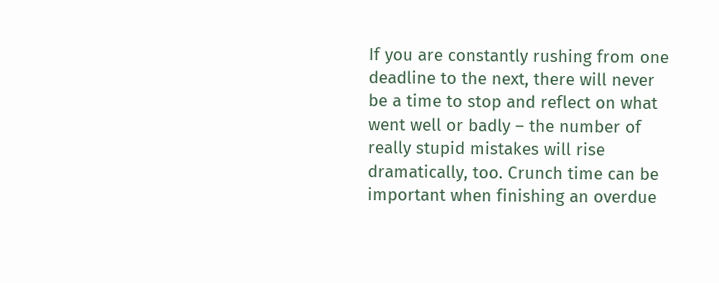If you are constantly rushing from one deadline to the next, there will never be a time to stop and reflect on what went well or badly – the number of really stupid mistakes will rise dramatically, too. Crunch time can be important when finishing an overdue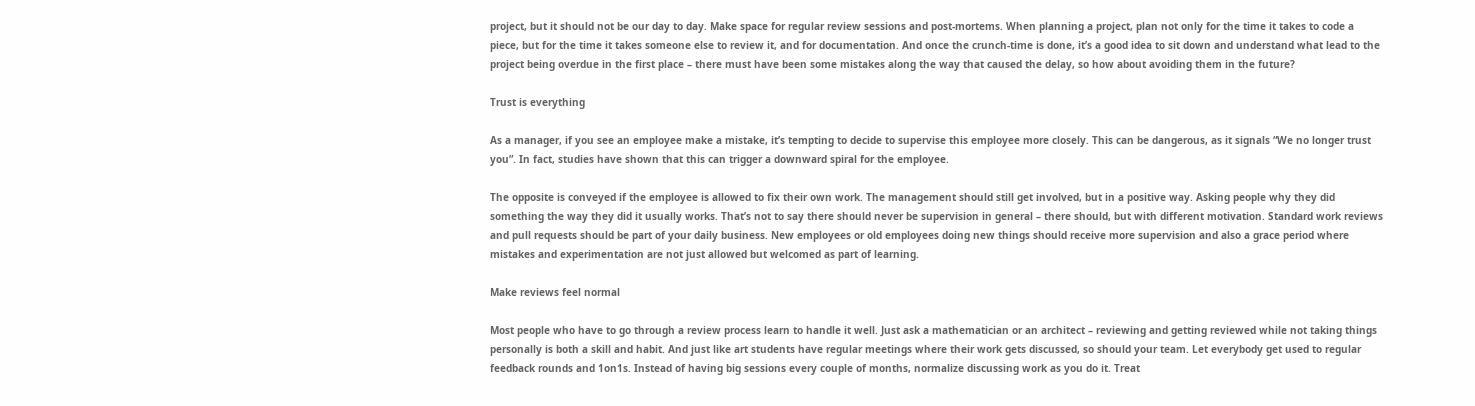project, but it should not be our day to day. Make space for regular review sessions and post-mortems. When planning a project, plan not only for the time it takes to code a piece, but for the time it takes someone else to review it, and for documentation. And once the crunch-time is done, it’s a good idea to sit down and understand what lead to the project being overdue in the first place – there must have been some mistakes along the way that caused the delay, so how about avoiding them in the future?

Trust is everything

As a manager, if you see an employee make a mistake, it’s tempting to decide to supervise this employee more closely. This can be dangerous, as it signals “We no longer trust you”. In fact, studies have shown that this can trigger a downward spiral for the employee.

The opposite is conveyed if the employee is allowed to fix their own work. The management should still get involved, but in a positive way. Asking people why they did something the way they did it usually works. That’s not to say there should never be supervision in general – there should, but with different motivation. Standard work reviews and pull requests should be part of your daily business. New employees or old employees doing new things should receive more supervision and also a grace period where mistakes and experimentation are not just allowed but welcomed as part of learning.

Make reviews feel normal

Most people who have to go through a review process learn to handle it well. Just ask a mathematician or an architect – reviewing and getting reviewed while not taking things personally is both a skill and habit. And just like art students have regular meetings where their work gets discussed, so should your team. Let everybody get used to regular feedback rounds and 1on1s. Instead of having big sessions every couple of months, normalize discussing work as you do it. Treat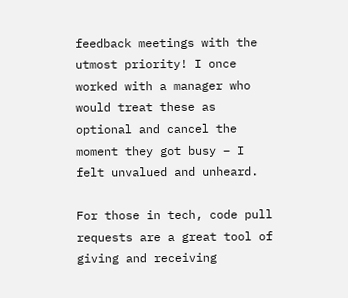feedback meetings with the utmost priority! I once worked with a manager who would treat these as optional and cancel the moment they got busy – I felt unvalued and unheard.

For those in tech, code pull requests are a great tool of giving and receiving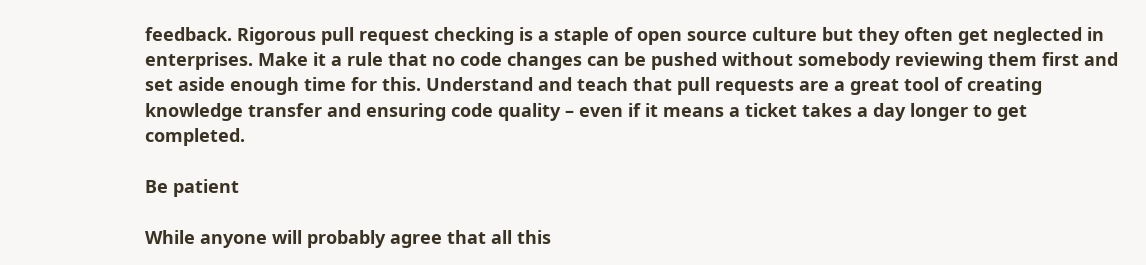feedback. Rigorous pull request checking is a staple of open source culture but they often get neglected in enterprises. Make it a rule that no code changes can be pushed without somebody reviewing them first and set aside enough time for this. Understand and teach that pull requests are a great tool of creating knowledge transfer and ensuring code quality – even if it means a ticket takes a day longer to get completed.

Be patient

While anyone will probably agree that all this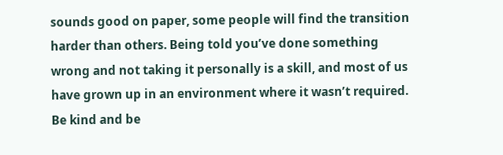sounds good on paper, some people will find the transition harder than others. Being told you’ve done something wrong and not taking it personally is a skill, and most of us have grown up in an environment where it wasn’t required. Be kind and be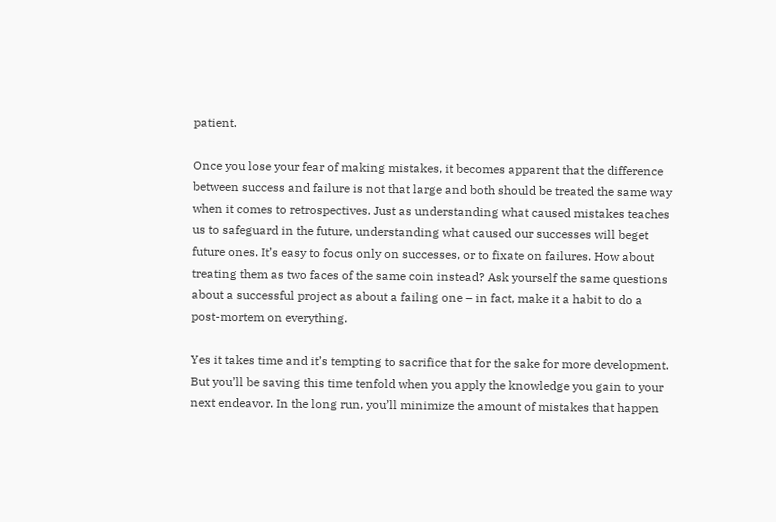patient.

Once you lose your fear of making mistakes, it becomes apparent that the difference between success and failure is not that large and both should be treated the same way when it comes to retrospectives. Just as understanding what caused mistakes teaches us to safeguard in the future, understanding what caused our successes will beget future ones. It’s easy to focus only on successes, or to fixate on failures. How about treating them as two faces of the same coin instead? Ask yourself the same questions about a successful project as about a failing one – in fact, make it a habit to do a post-mortem on everything.

Yes it takes time and it’s tempting to sacrifice that for the sake for more development. But you’ll be saving this time tenfold when you apply the knowledge you gain to your next endeavor. In the long run, you’ll minimize the amount of mistakes that happen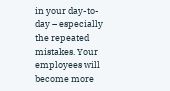in your day-to-day – especially the repeated mistakes. Your employees will become more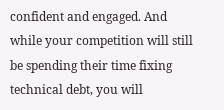confident and engaged. And while your competition will still be spending their time fixing technical debt, you will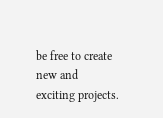be free to create new and exciting projects.